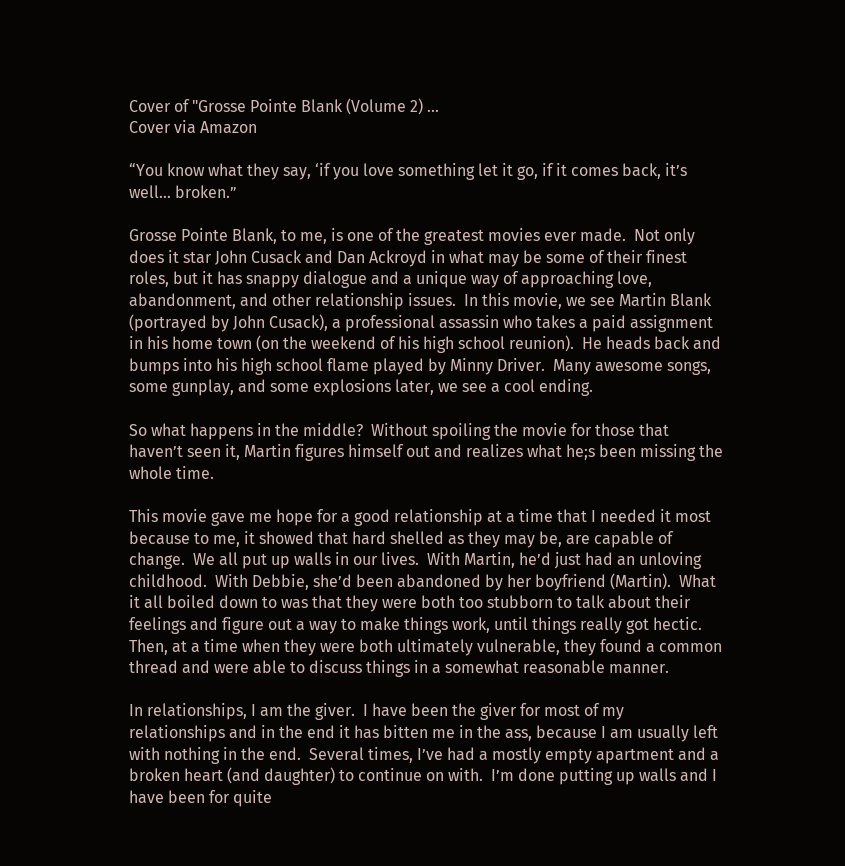Cover of "Grosse Pointe Blank (Volume 2) ...
Cover via Amazon

“You know what they say, ‘if you love something let it go, if it comes back, it’s well… broken.”

Grosse Pointe Blank, to me, is one of the greatest movies ever made.  Not only does it star John Cusack and Dan Ackroyd in what may be some of their finest roles, but it has snappy dialogue and a unique way of approaching love, abandonment, and other relationship issues.  In this movie, we see Martin Blank (portrayed by John Cusack), a professional assassin who takes a paid assignment in his home town (on the weekend of his high school reunion).  He heads back and bumps into his high school flame played by Minny Driver.  Many awesome songs, some gunplay, and some explosions later, we see a cool ending.

So what happens in the middle?  Without spoiling the movie for those that haven’t seen it, Martin figures himself out and realizes what he;s been missing the whole time.

This movie gave me hope for a good relationship at a time that I needed it most because to me, it showed that hard shelled as they may be, are capable of change.  We all put up walls in our lives.  With Martin, he’d just had an unloving childhood.  With Debbie, she’d been abandoned by her boyfriend (Martin).  What it all boiled down to was that they were both too stubborn to talk about their feelings and figure out a way to make things work, until things really got hectic. Then, at a time when they were both ultimately vulnerable, they found a common thread and were able to discuss things in a somewhat reasonable manner.

In relationships, I am the giver.  I have been the giver for most of my relationships and in the end it has bitten me in the ass, because I am usually left with nothing in the end.  Several times, I’ve had a mostly empty apartment and a broken heart (and daughter) to continue on with.  I’m done putting up walls and I have been for quite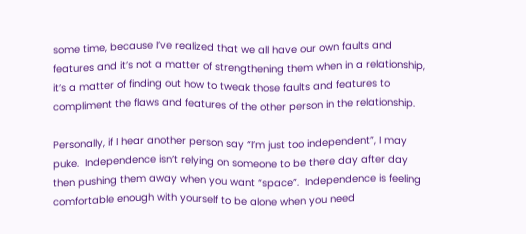some time, because I’ve realized that we all have our own faults and features and it’s not a matter of strengthening them when in a relationship, it’s a matter of finding out how to tweak those faults and features to compliment the flaws and features of the other person in the relationship.

Personally, if I hear another person say “I’m just too independent”, I may puke.  Independence isn’t relying on someone to be there day after day then pushing them away when you want “space”.  Independence is feeling comfortable enough with yourself to be alone when you need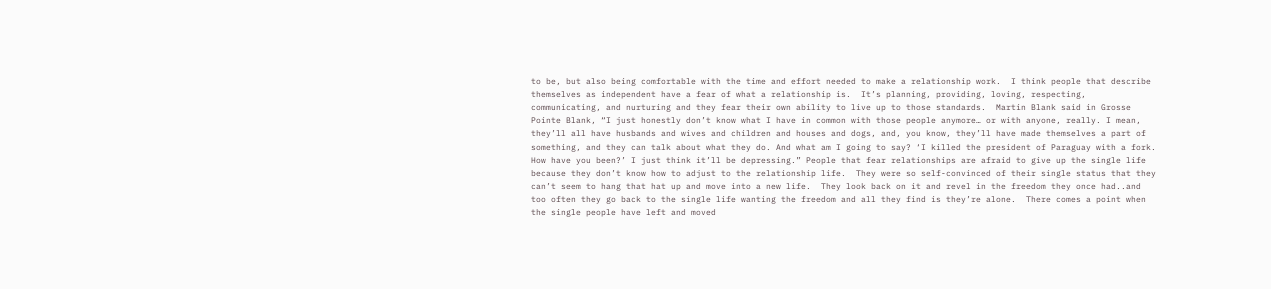to be, but also being comfortable with the time and effort needed to make a relationship work.  I think people that describe themselves as independent have a fear of what a relationship is.  It’s planning, providing, loving, respecting, communicating, and nurturing and they fear their own ability to live up to those standards.  Martin Blank said in Grosse Pointe Blank, “I just honestly don’t know what I have in common with those people anymore… or with anyone, really. I mean, they’ll all have husbands and wives and children and houses and dogs, and, you know, they’ll have made themselves a part of something, and they can talk about what they do. And what am I going to say? ‘I killed the president of Paraguay with a fork. How have you been?’ I just think it’ll be depressing.” People that fear relationships are afraid to give up the single life because they don’t know how to adjust to the relationship life.  They were so self-convinced of their single status that they can’t seem to hang that hat up and move into a new life.  They look back on it and revel in the freedom they once had..and too often they go back to the single life wanting the freedom and all they find is they’re alone.  There comes a point when the single people have left and moved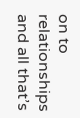on to relationships and all that’s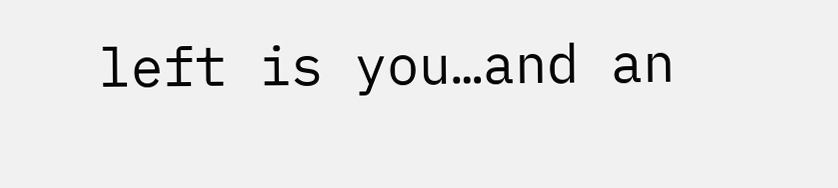left is you…and an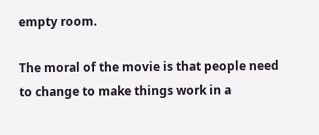empty room.

The moral of the movie is that people need to change to make things work in a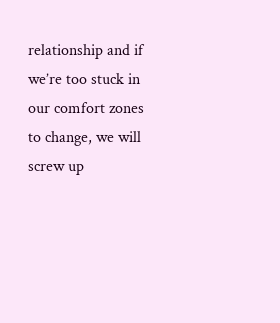relationship and if we’re too stuck in our comfort zones to change, we will screw up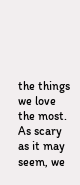the things we love the most.  As scary as it may seem, we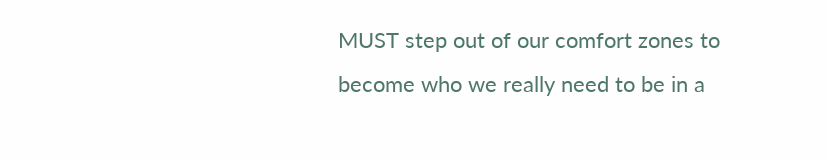MUST step out of our comfort zones to become who we really need to be in a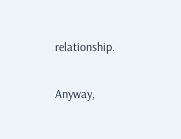relationship.

Anyway,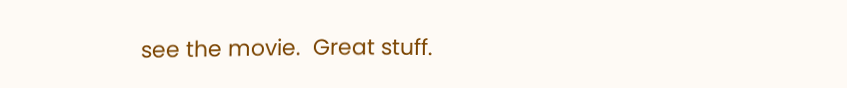see the movie.  Great stuff.